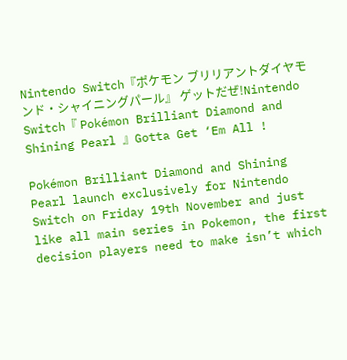Nintendo Switch『ポケモン ブリリアントダイヤモンド・シャイニングパール』 ゲットだぜ!Nintendo Switch『 Pokémon Brilliant Diamond and Shining Pearl 』Gotta Get ‘Em All !

Pokémon Brilliant Diamond and Shining Pearl launch exclusively for Nintendo Switch on Friday 19th November and just like all main series in Pokemon, the first decision players need to make isn’t which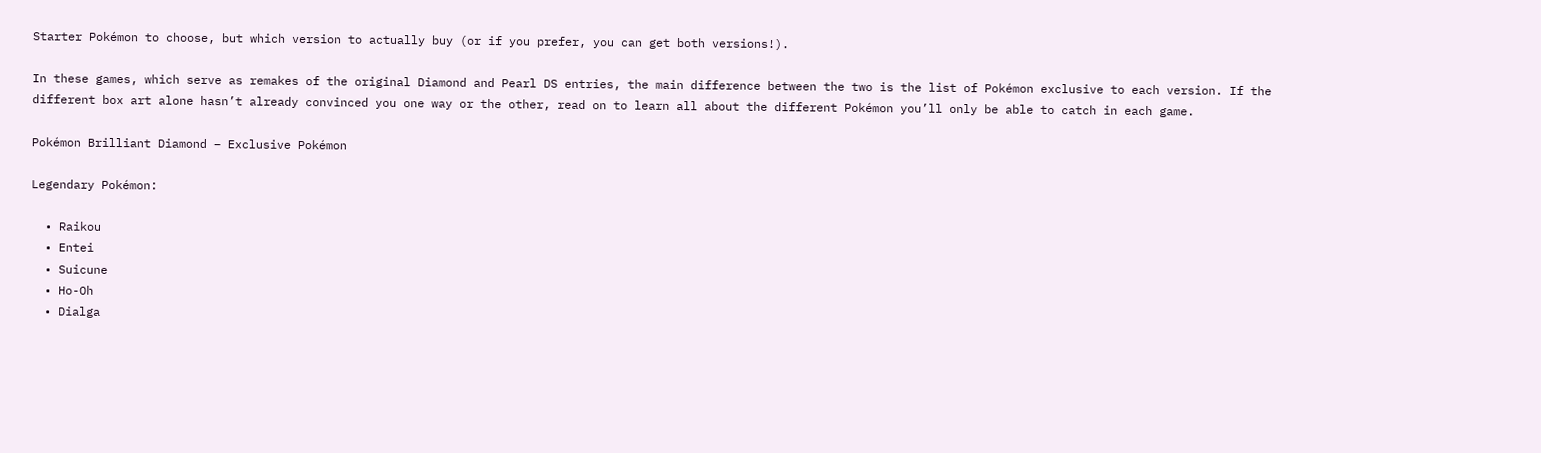Starter Pokémon to choose, but which version to actually buy (or if you prefer, you can get both versions!).

In these games, which serve as remakes of the original Diamond and Pearl DS entries, the main difference between the two is the list of Pokémon exclusive to each version. If the different box art alone hasn’t already convinced you one way or the other, read on to learn all about the different Pokémon you’ll only be able to catch in each game.

Pokémon Brilliant Diamond – Exclusive Pokémon

Legendary Pokémon:

  • Raikou
  • Entei
  • Suicune
  • Ho-Oh
  • Dialga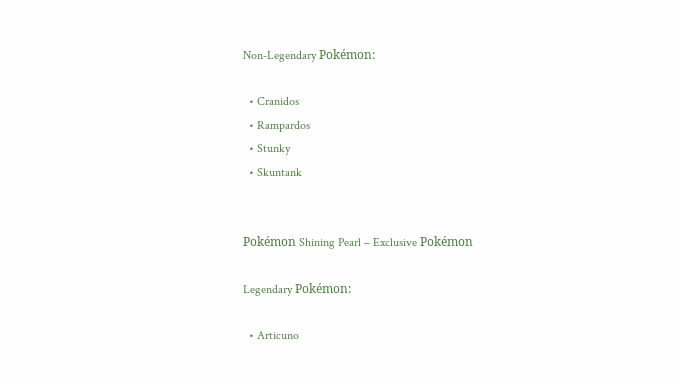Non-Legendary Pokémon:

  • Cranidos
  • Rampardos
  • Stunky
  • Skuntank


Pokémon Shining Pearl – Exclusive Pokémon

Legendary Pokémon:

  • Articuno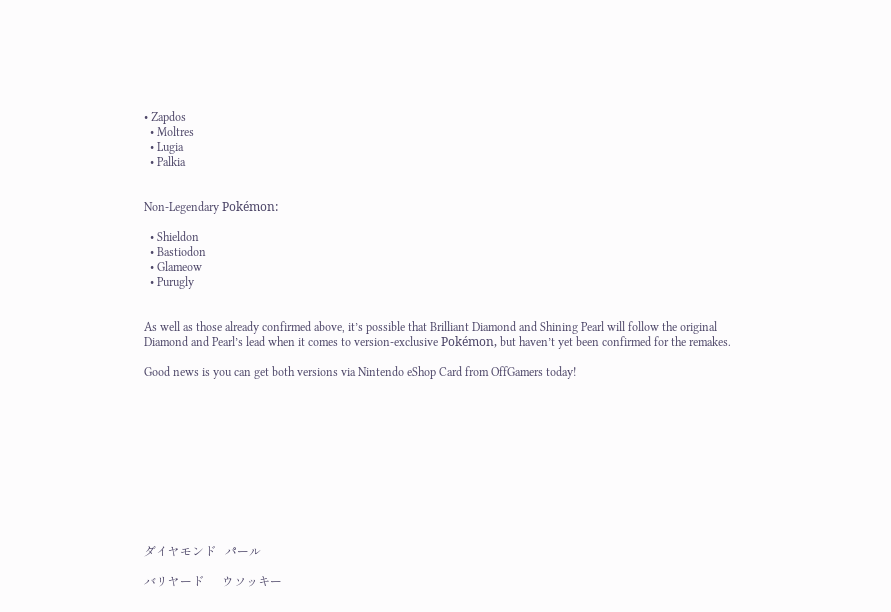• Zapdos
  • Moltres
  • Lugia
  • Palkia


Non-Legendary Pokémon:

  • Shieldon
  • Bastiodon
  • Glameow
  • Purugly


As well as those already confirmed above, it’s possible that Brilliant Diamond and Shining Pearl will follow the original Diamond and Pearl’s lead when it comes to version-exclusive Pokémon, but haven’t yet been confirmed for the remakes.

Good news is you can get both versions via Nintendo eShop Card from OffGamers today!











ダイヤモンド   パール

バリヤード      ウソッキー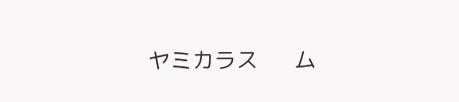ヤミカラス      ム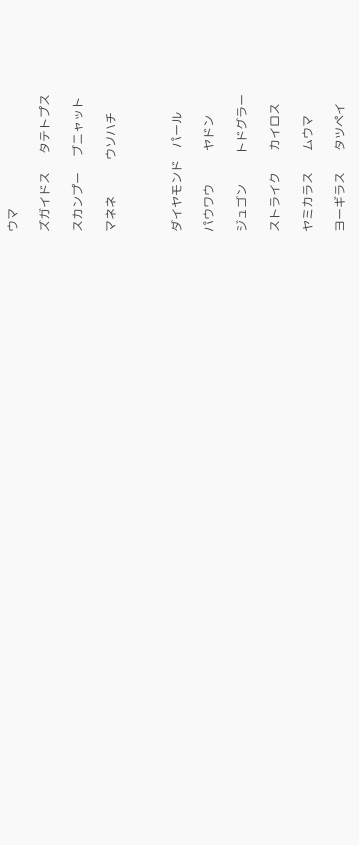ウマ

ズガイドス      タテトプス

スカンプー     ブニャット

マネネ            ウソハチ



ダイヤモンド    パール

パウワウ           ヤドン

ジュゴン          トドグラー

ストライク       カイロス

ヤミカラス       ムウマ

ヨーギラス       タツペイ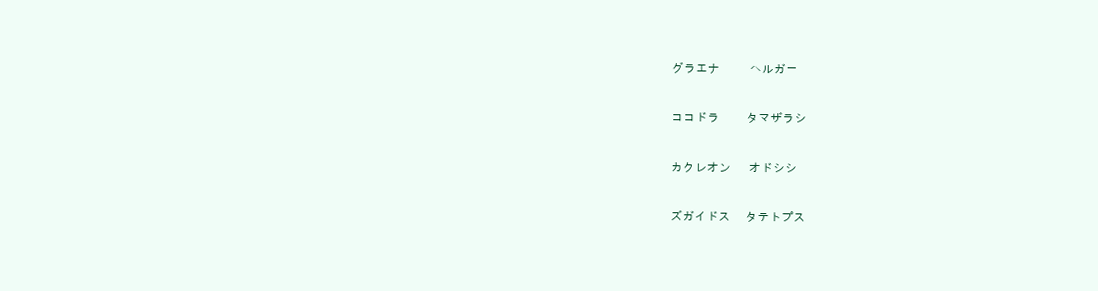グラエナ          ヘルガー

ココドラ         タマザラシ

カクレオン      オドシシ

ズガイドス     タテトプス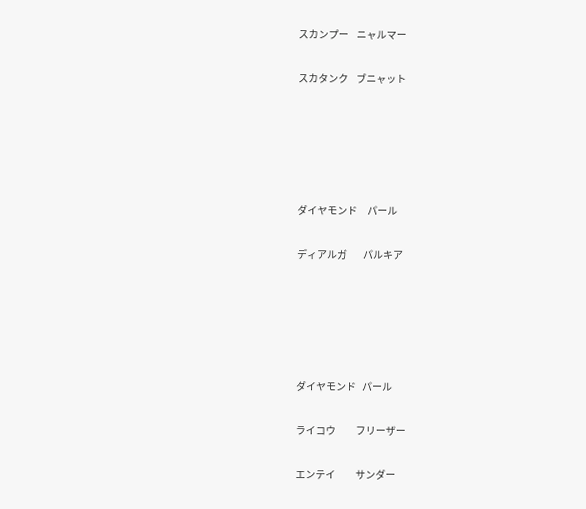スカンプー    ニャルマー

スカタンク    ブニャット





ダイヤモンド     パール

ディアルガ        パルキア





ダイヤモンド   パール

ライコウ          フリーザー

エンテイ          サンダー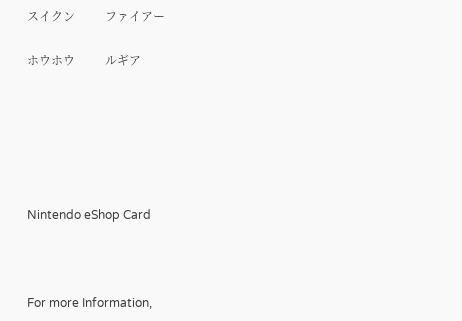スイクン          ファイアー

ホウホウ          ルギア






Nintendo eShop Card



For more Information,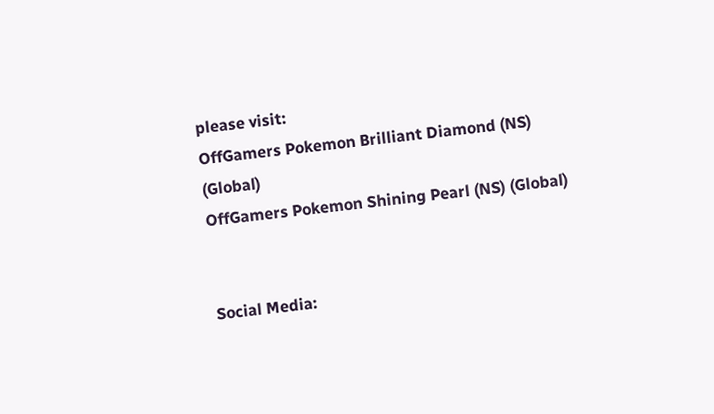please visit:
OffGamers Pokemon Brilliant Diamond (NS) (Global)
OffGamers Pokemon Shining Pearl (NS) (Global)


Social Media: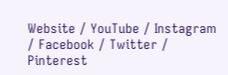Website / YouTube / Instagram / Facebook / Twitter / Pinterest